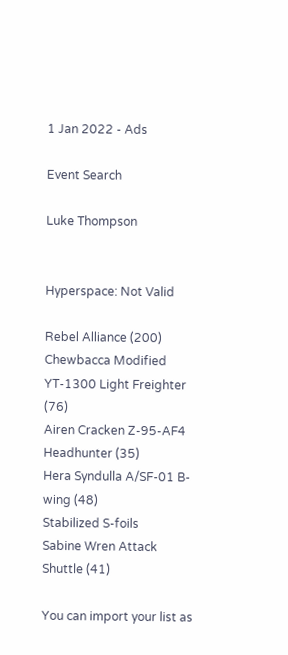1 Jan 2022 - Ads

Event Search

Luke Thompson


Hyperspace: Not Valid

Rebel Alliance (200)
Chewbacca Modified YT-1300 Light Freighter (76)
Airen Cracken Z-95-AF4 Headhunter (35)
Hera Syndulla A/SF-01 B-wing (48)
Stabilized S-foils
Sabine Wren Attack Shuttle (41)

You can import your list as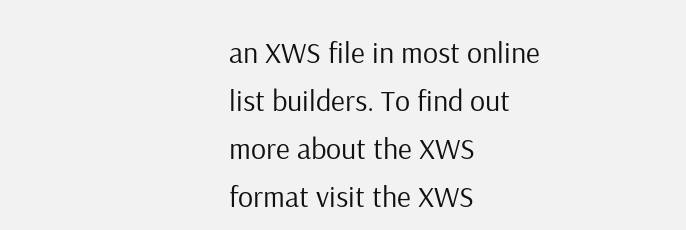an XWS file in most online list builders. To find out more about the XWS format visit the XWS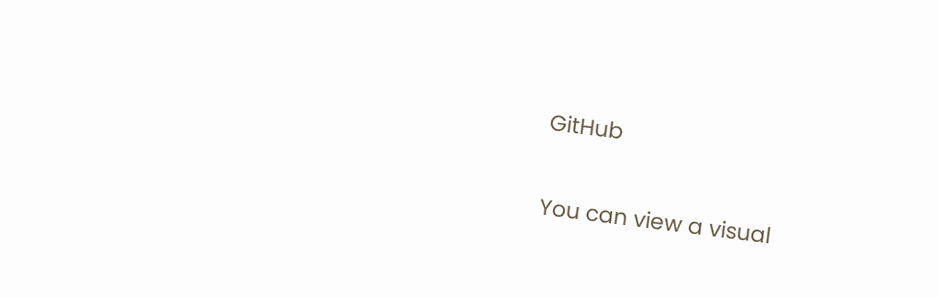GitHub


You can view a visual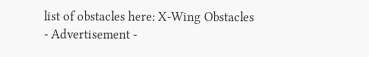list of obstacles here: X-Wing Obstacles
- Advertisement -